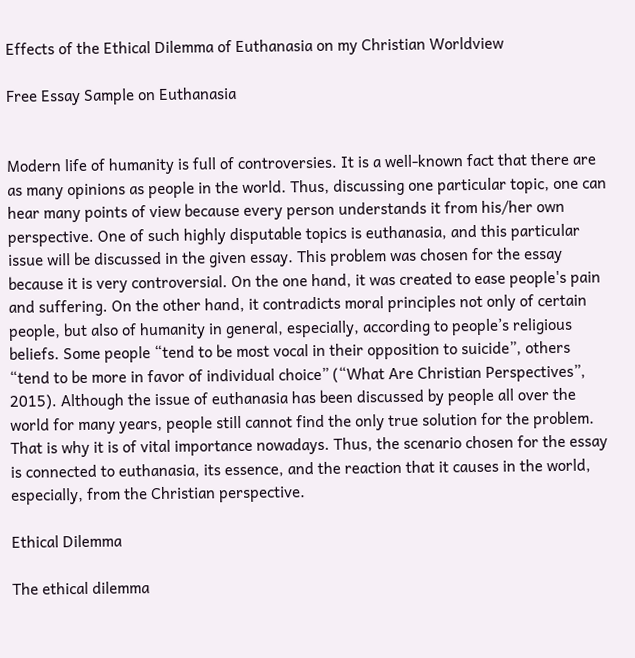Effects of the Ethical Dilemma of Euthanasia on my Christian Worldview

Free Essay Sample on Euthanasia


Modern life of humanity is full of controversies. It is a well-known fact that there are as many opinions as people in the world. Thus, discussing one particular topic, one can hear many points of view because every person understands it from his/her own perspective. One of such highly disputable topics is euthanasia, and this particular issue will be discussed in the given essay. This problem was chosen for the essay because it is very controversial. On the one hand, it was created to ease people's pain and suffering. On the other hand, it contradicts moral principles not only of certain people, but also of humanity in general, especially, according to people’s religious beliefs. Some people “tend to be most vocal in their opposition to suicide”, others “tend to be more in favor of individual choice” (“What Are Christian Perspectives”, 2015). Although the issue of euthanasia has been discussed by people all over the world for many years, people still cannot find the only true solution for the problem. That is why it is of vital importance nowadays. Thus, the scenario chosen for the essay is connected to euthanasia, its essence, and the reaction that it causes in the world, especially, from the Christian perspective.

Ethical Dilemma

The ethical dilemma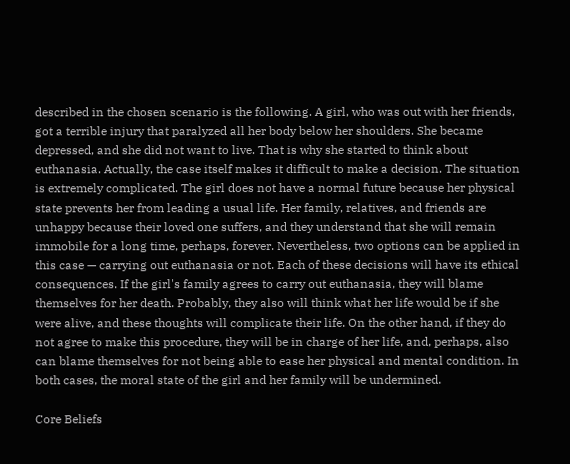described in the chosen scenario is the following. A girl, who was out with her friends, got a terrible injury that paralyzed all her body below her shoulders. She became depressed, and she did not want to live. That is why she started to think about euthanasia. Actually, the case itself makes it difficult to make a decision. The situation is extremely complicated. The girl does not have a normal future because her physical state prevents her from leading a usual life. Her family, relatives, and friends are unhappy because their loved one suffers, and they understand that she will remain immobile for a long time, perhaps, forever. Nevertheless, two options can be applied in this case — carrying out euthanasia or not. Each of these decisions will have its ethical consequences. If the girl's family agrees to carry out euthanasia, they will blame themselves for her death. Probably, they also will think what her life would be if she were alive, and these thoughts will complicate their life. On the other hand, if they do not agree to make this procedure, they will be in charge of her life, and, perhaps, also can blame themselves for not being able to ease her physical and mental condition. In both cases, the moral state of the girl and her family will be undermined.

Core Beliefs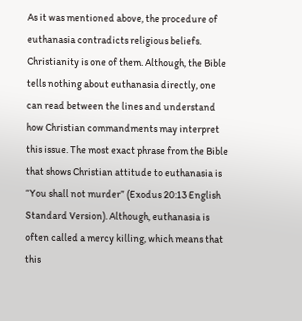As it was mentioned above, the procedure of euthanasia contradicts religious beliefs. Christianity is one of them. Although, the Bible tells nothing about euthanasia directly, one can read between the lines and understand how Christian commandments may interpret this issue. The most exact phrase from the Bible that shows Christian attitude to euthanasia is “You shall not murder” (Exodus 20:13 English Standard Version). Although, euthanasia is often called a mercy killing, which means that this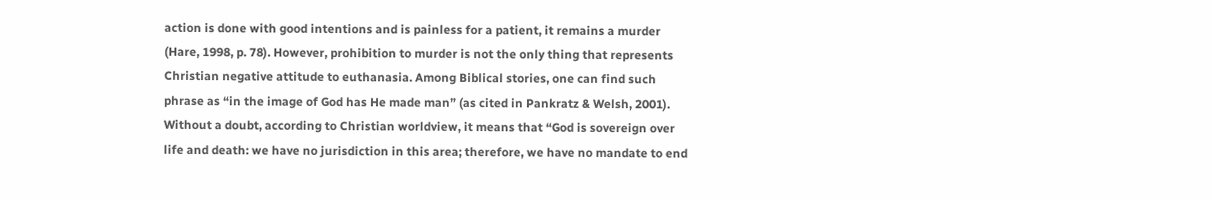action is done with good intentions and is painless for a patient, it remains a murder (Hare, 1998, p. 78). However, prohibition to murder is not the only thing that represents Christian negative attitude to euthanasia. Among Biblical stories, one can find such phrase as “in the image of God has He made man” (as cited in Pankratz & Welsh, 2001). Without a doubt, according to Christian worldview, it means that “God is sovereign over life and death: we have no jurisdiction in this area; therefore, we have no mandate to end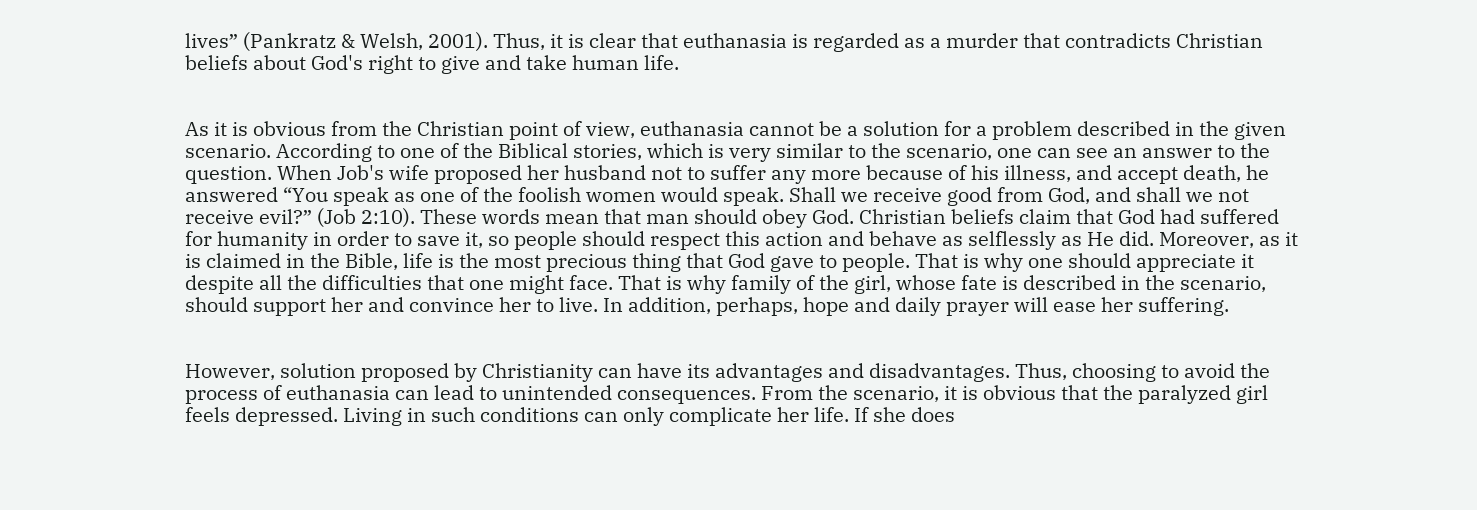lives” (Pankratz & Welsh, 2001). Thus, it is clear that euthanasia is regarded as a murder that contradicts Christian beliefs about God's right to give and take human life.


As it is obvious from the Christian point of view, euthanasia cannot be a solution for a problem described in the given scenario. According to one of the Biblical stories, which is very similar to the scenario, one can see an answer to the question. When Job's wife proposed her husband not to suffer any more because of his illness, and accept death, he answered “You speak as one of the foolish women would speak. Shall we receive good from God, and shall we not receive evil?” (Job 2:10). These words mean that man should obey God. Christian beliefs claim that God had suffered for humanity in order to save it, so people should respect this action and behave as selflessly as He did. Moreover, as it is claimed in the Bible, life is the most precious thing that God gave to people. That is why one should appreciate it despite all the difficulties that one might face. That is why family of the girl, whose fate is described in the scenario, should support her and convince her to live. In addition, perhaps, hope and daily prayer will ease her suffering.


However, solution proposed by Christianity can have its advantages and disadvantages. Thus, choosing to avoid the process of euthanasia can lead to unintended consequences. From the scenario, it is obvious that the paralyzed girl feels depressed. Living in such conditions can only complicate her life. If she does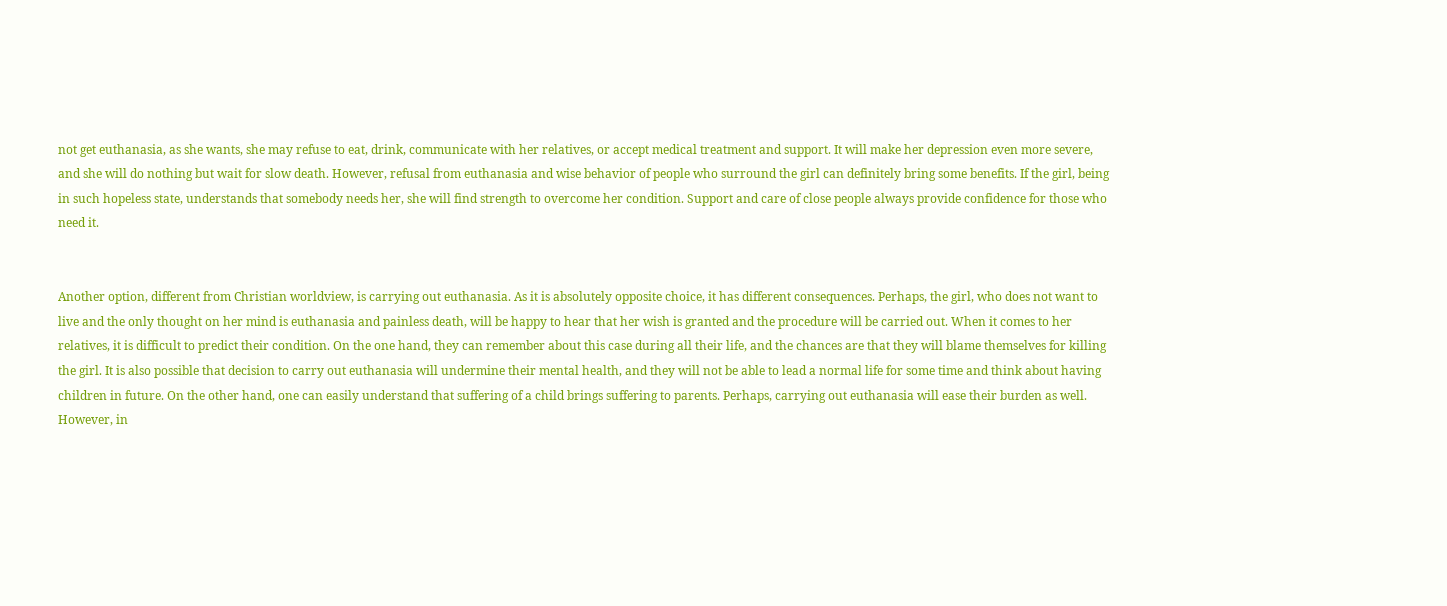not get euthanasia, as she wants, she may refuse to eat, drink, communicate with her relatives, or accept medical treatment and support. It will make her depression even more severe, and she will do nothing but wait for slow death. However, refusal from euthanasia and wise behavior of people who surround the girl can definitely bring some benefits. If the girl, being in such hopeless state, understands that somebody needs her, she will find strength to overcome her condition. Support and care of close people always provide confidence for those who need it.


Another option, different from Christian worldview, is carrying out euthanasia. As it is absolutely opposite choice, it has different consequences. Perhaps, the girl, who does not want to live and the only thought on her mind is euthanasia and painless death, will be happy to hear that her wish is granted and the procedure will be carried out. When it comes to her relatives, it is difficult to predict their condition. On the one hand, they can remember about this case during all their life, and the chances are that they will blame themselves for killing the girl. It is also possible that decision to carry out euthanasia will undermine their mental health, and they will not be able to lead a normal life for some time and think about having children in future. On the other hand, one can easily understand that suffering of a child brings suffering to parents. Perhaps, carrying out euthanasia will ease their burden as well. However, in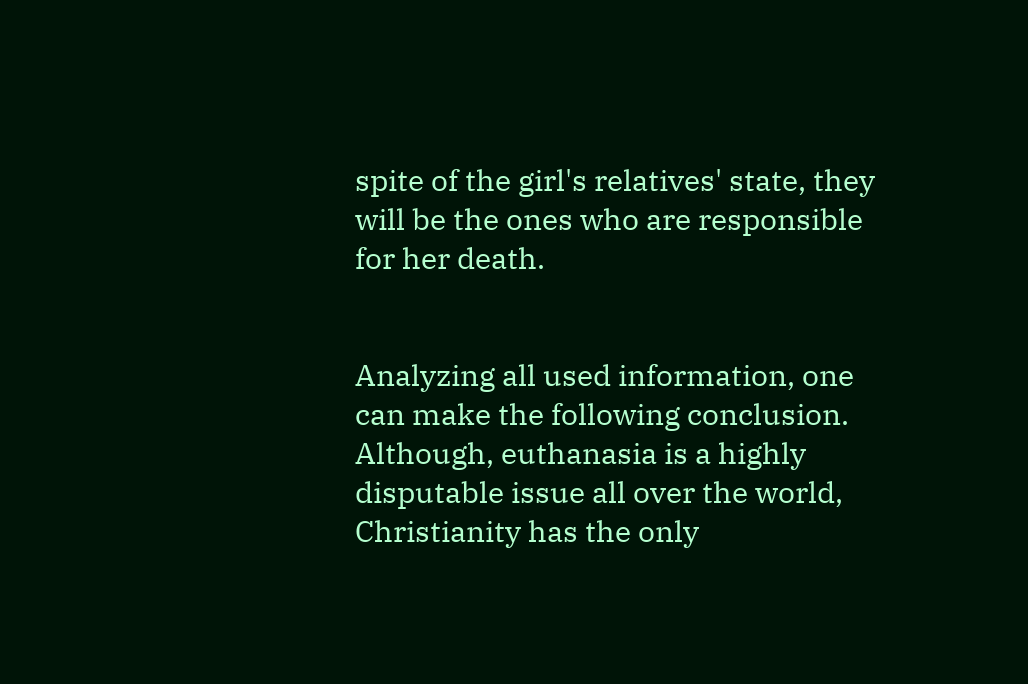spite of the girl's relatives' state, they will be the ones who are responsible for her death.


Analyzing all used information, one can make the following conclusion. Although, euthanasia is a highly disputable issue all over the world, Christianity has the only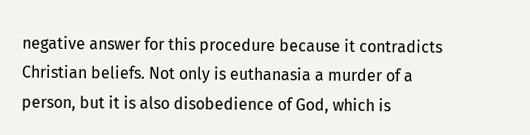negative answer for this procedure because it contradicts Christian beliefs. Not only is euthanasia a murder of a person, but it is also disobedience of God, which is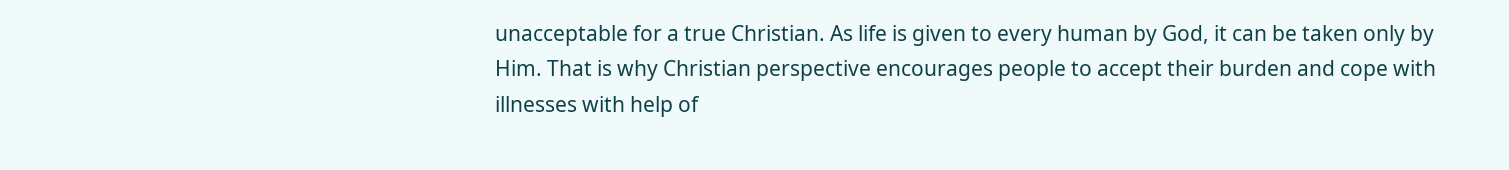unacceptable for a true Christian. As life is given to every human by God, it can be taken only by Him. That is why Christian perspective encourages people to accept their burden and cope with illnesses with help of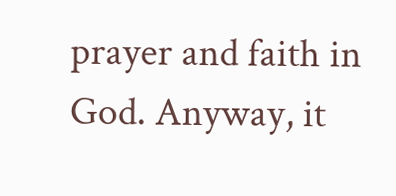prayer and faith in God. Anyway, it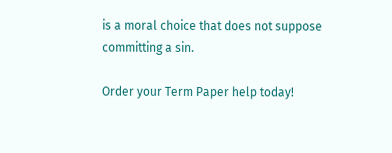is a moral choice that does not suppose committing a sin.

Order your Term Paper help today!